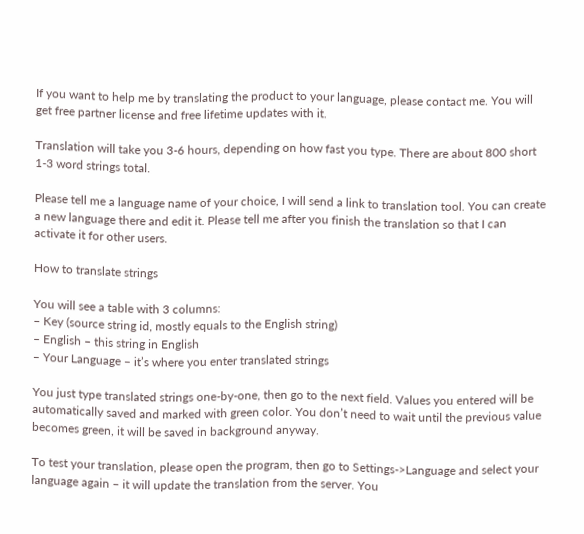If you want to help me by translating the product to your language, please contact me. You will get free partner license and free lifetime updates with it.

Translation will take you 3-6 hours, depending on how fast you type. There are about 800 short 1-3 word strings total.

Please tell me a language name of your choice, I will send a link to translation tool. You can create a new language there and edit it. Please tell me after you finish the translation so that I can activate it for other users.

How to translate strings

You will see a table with 3 columns:
– Key (source string id, mostly equals to the English string)
– English – this string in English
– Your Language – it’s where you enter translated strings

You just type translated strings one-by-one, then go to the next field. Values you entered will be automatically saved and marked with green color. You don’t need to wait until the previous value becomes green, it will be saved in background anyway.

To test your translation, please open the program, then go to Settings->Language and select your language again – it will update the translation from the server. You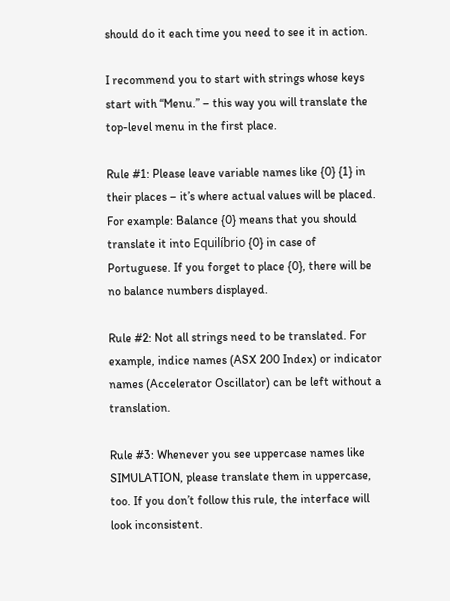should do it each time you need to see it in action.

I recommend you to start with strings whose keys start with “Menu.” – this way you will translate the top-level menu in the first place.

Rule #1: Please leave variable names like {0} {1} in their places – it’s where actual values will be placed. For example: Balance {0} means that you should translate it into Equilíbrio {0} in case of Portuguese. If you forget to place {0}, there will be no balance numbers displayed.

Rule #2: Not all strings need to be translated. For example, indice names (ASX 200 Index) or indicator names (Accelerator Oscillator) can be left without a translation.

Rule #3: Whenever you see uppercase names like SIMULATION, please translate them in uppercase, too. If you don’t follow this rule, the interface will look inconsistent.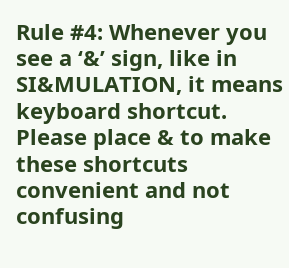Rule #4: Whenever you see a ‘&’ sign, like in SI&MULATION, it means keyboard shortcut. Please place & to make these shortcuts convenient and not confusing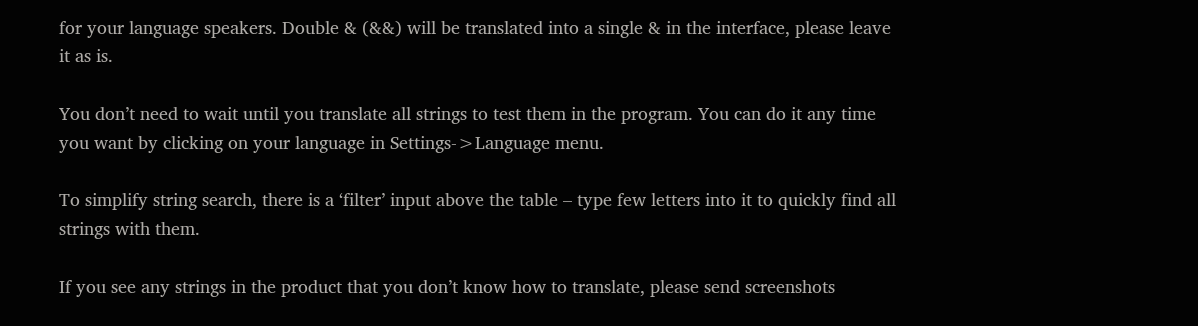for your language speakers. Double & (&&) will be translated into a single & in the interface, please leave it as is.

You don’t need to wait until you translate all strings to test them in the program. You can do it any time you want by clicking on your language in Settings->Language menu.

To simplify string search, there is a ‘filter’ input above the table – type few letters into it to quickly find all strings with them.

If you see any strings in the product that you don’t know how to translate, please send screenshots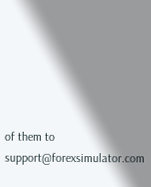of them to support@forexsimulator.com